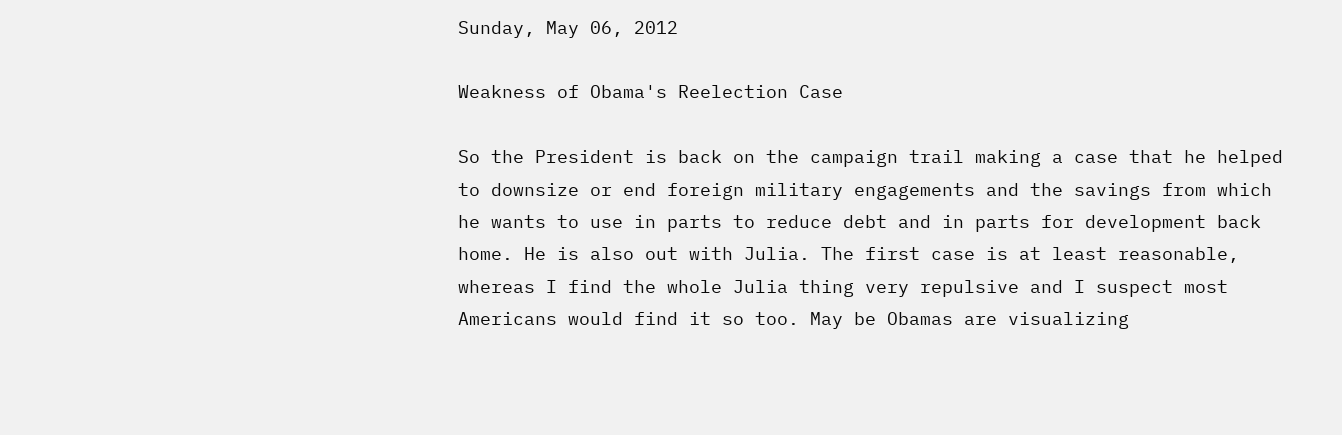Sunday, May 06, 2012

Weakness of Obama's Reelection Case

So the President is back on the campaign trail making a case that he helped to downsize or end foreign military engagements and the savings from which he wants to use in parts to reduce debt and in parts for development back home. He is also out with Julia. The first case is at least reasonable, whereas I find the whole Julia thing very repulsive and I suspect most Americans would find it so too. May be Obamas are visualizing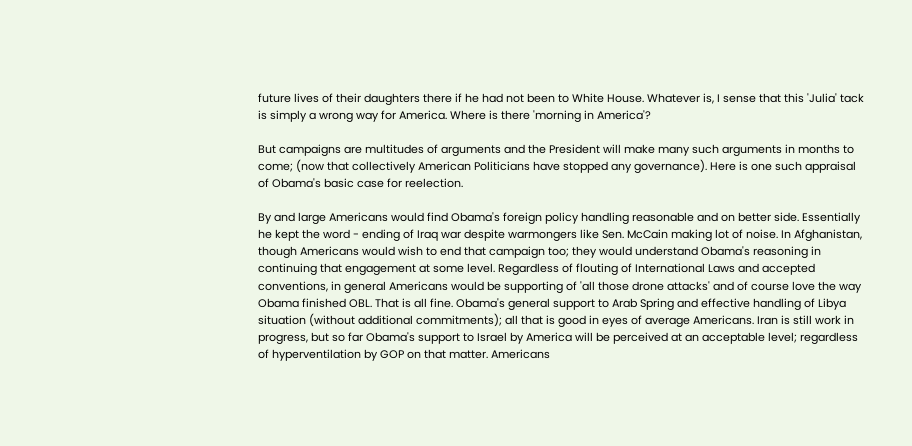future lives of their daughters there if he had not been to White House. Whatever is, I sense that this 'Julia' tack is simply a wrong way for America. Where is there 'morning in America'?

But campaigns are multitudes of arguments and the President will make many such arguments in months to come; (now that collectively American Politicians have stopped any governance). Here is one such appraisal of Obama's basic case for reelection.

By and large Americans would find Obama's foreign policy handling reasonable and on better side. Essentially he kept the word - ending of Iraq war despite warmongers like Sen. McCain making lot of noise. In Afghanistan, though Americans would wish to end that campaign too; they would understand Obama's reasoning in continuing that engagement at some level. Regardless of flouting of International Laws and accepted conventions, in general Americans would be supporting of 'all those drone attacks' and of course love the way Obama finished OBL. That is all fine. Obama's general support to Arab Spring and effective handling of Libya situation (without additional commitments); all that is good in eyes of average Americans. Iran is still work in progress, but so far Obama's support to Israel by America will be perceived at an acceptable level; regardless of hyperventilation by GOP on that matter. Americans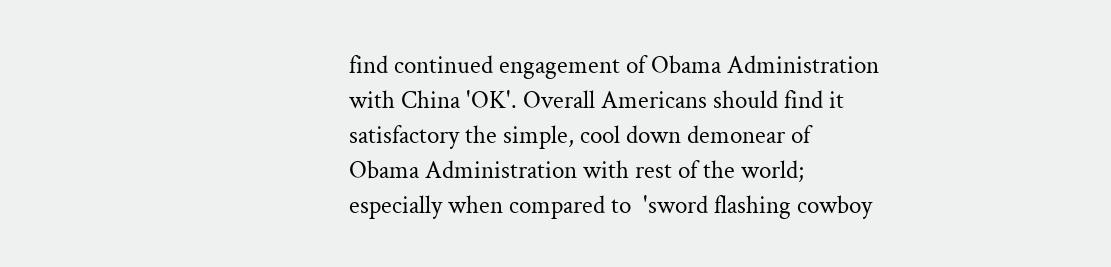find continued engagement of Obama Administration with China 'OK'. Overall Americans should find it satisfactory the simple, cool down demonear of Obama Administration with rest of the world; especially when compared to  'sword flashing cowboy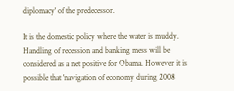diplomacy' of the predecessor.

It is the domestic policy where the water is muddy. Handling of recession and banking mess will be considered as a net positive for Obama. However it is possible that 'navigation of economy during 2008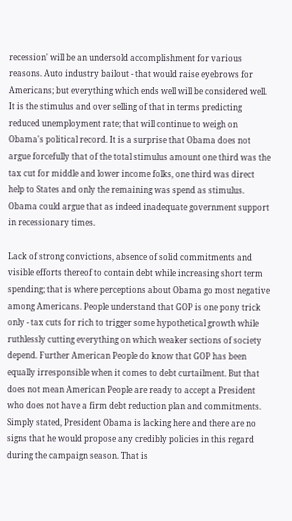recession' will be an undersold accomplishment for various reasons. Auto industry bailout - that would raise eyebrows for Americans; but everything which ends well will be considered well. It is the stimulus and over selling of that in terms predicting reduced unemployment rate; that will continue to weigh on Obama's political record. It is a surprise that Obama does not argue forcefully that of the total stimulus amount one third was the tax cut for middle and lower income folks, one third was direct help to States and only the remaining was spend as stimulus. Obama could argue that as indeed inadequate government support in recessionary times.

Lack of strong convictions, absence of solid commitments and visible efforts thereof to contain debt while increasing short term spending; that is where perceptions about Obama go most negative among Americans. People understand that GOP is one pony trick only - tax cuts for rich to trigger some hypothetical growth while ruthlessly cutting everything on which weaker sections of society depend. Further American People do know that GOP has been equally irresponsible when it comes to debt curtailment. But that does not mean American People are ready to accept a President who does not have a firm debt reduction plan and commitments. Simply stated, President Obama is lacking here and there are no signs that he would propose any credibly policies in this regard during the campaign season. That is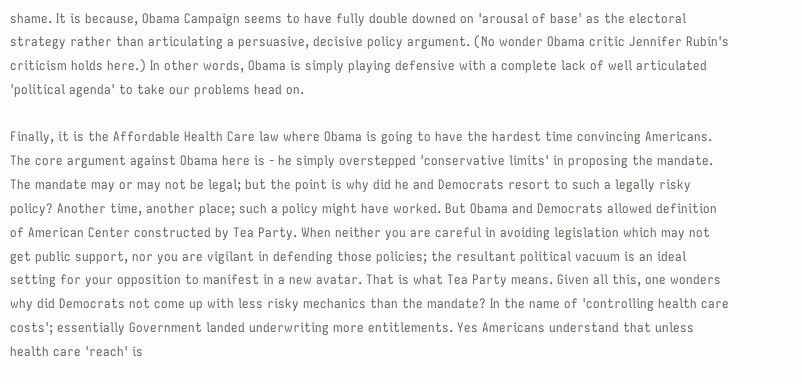shame. It is because, Obama Campaign seems to have fully double downed on 'arousal of base' as the electoral strategy rather than articulating a persuasive, decisive policy argument. (No wonder Obama critic Jennifer Rubin's criticism holds here.) In other words, Obama is simply playing defensive with a complete lack of well articulated 'political agenda' to take our problems head on.

Finally, it is the Affordable Health Care law where Obama is going to have the hardest time convincing Americans. The core argument against Obama here is - he simply overstepped 'conservative limits' in proposing the mandate. The mandate may or may not be legal; but the point is why did he and Democrats resort to such a legally risky policy? Another time, another place; such a policy might have worked. But Obama and Democrats allowed definition of American Center constructed by Tea Party. When neither you are careful in avoiding legislation which may not get public support, nor you are vigilant in defending those policies; the resultant political vacuum is an ideal setting for your opposition to manifest in a new avatar. That is what Tea Party means. Given all this, one wonders why did Democrats not come up with less risky mechanics than the mandate? In the name of 'controlling health care costs'; essentially Government landed underwriting more entitlements. Yes Americans understand that unless health care 'reach' is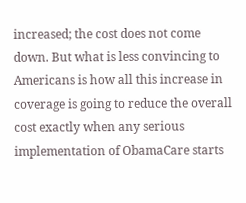increased; the cost does not come down. But what is less convincing to Americans is how all this increase in coverage is going to reduce the overall cost exactly when any serious implementation of ObamaCare starts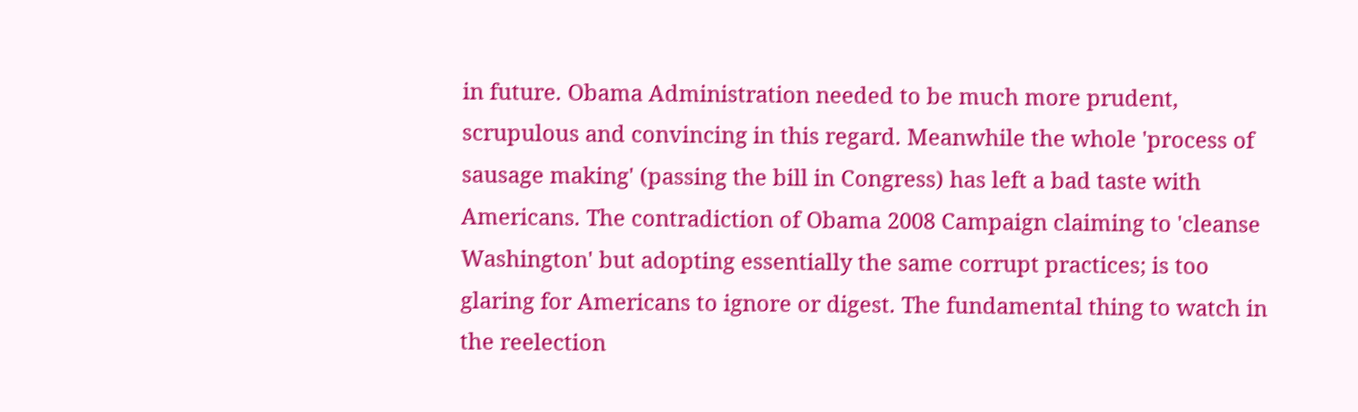in future. Obama Administration needed to be much more prudent, scrupulous and convincing in this regard. Meanwhile the whole 'process of sausage making' (passing the bill in Congress) has left a bad taste with Americans. The contradiction of Obama 2008 Campaign claiming to 'cleanse Washington' but adopting essentially the same corrupt practices; is too glaring for Americans to ignore or digest. The fundamental thing to watch in the reelection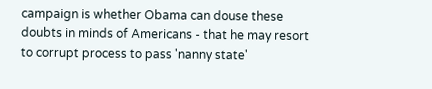campaign is whether Obama can douse these doubts in minds of Americans - that he may resort to corrupt process to pass 'nanny state'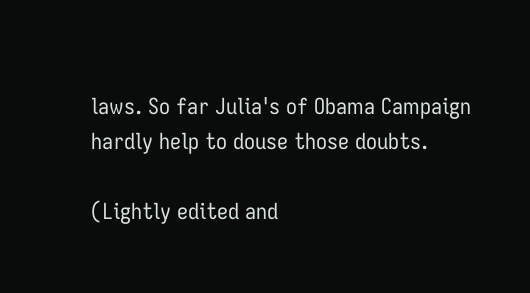laws. So far Julia's of Obama Campaign hardly help to douse those doubts.

(Lightly edited and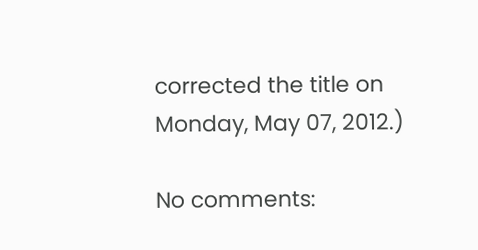corrected the title on Monday, May 07, 2012.)

No comments: